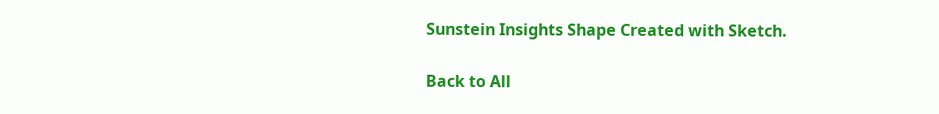Sunstein Insights Shape Created with Sketch.

Back to All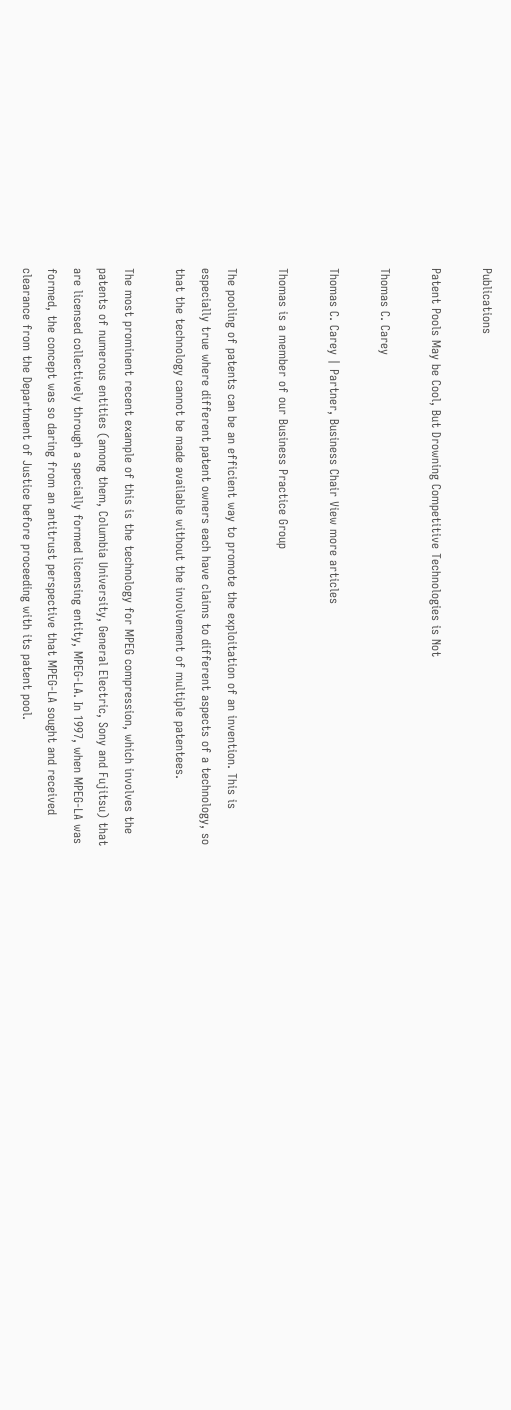Publications

Patent Pools May be Cool, But Drowning Competitive Technologies is Not

Thomas C. Carey

Thomas C. Carey | Partner, Business Chair View more articles

Thomas is a member of our Business Practice Group

The pooling of patents can be an efficient way to promote the exploitation of an invention. This is especially true where different patent owners each have claims to different aspects of a technology, so that the technology cannot be made available without the involvement of multiple patentees.

The most prominent recent example of this is the technology for MPEG compression, which involves the patents of numerous entities (among them, Columbia University, General Electric, Sony and Fujitsu) that are licensed collectively through a specially formed licensing entity, MPEG-LA. In 1997, when MPEG-LA was formed, the concept was so daring from an antitrust perspective that MPEG-LA sought and received clearance from the Department of Justice before proceeding with its patent pool.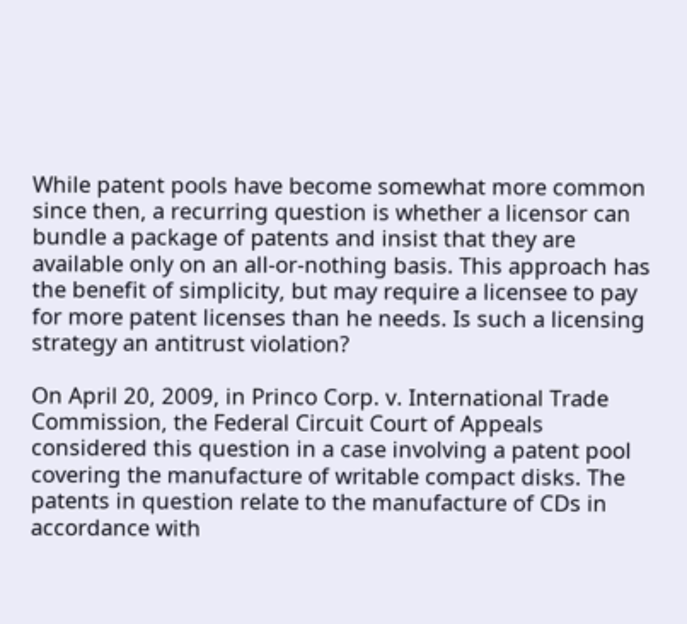While patent pools have become somewhat more common since then, a recurring question is whether a licensor can bundle a package of patents and insist that they are available only on an all-or-nothing basis. This approach has the benefit of simplicity, but may require a licensee to pay for more patent licenses than he needs. Is such a licensing strategy an antitrust violation?

On April 20, 2009, in Princo Corp. v. International Trade Commission, the Federal Circuit Court of Appeals considered this question in a case involving a patent pool covering the manufacture of writable compact disks. The patents in question relate to the manufacture of CDs in accordance with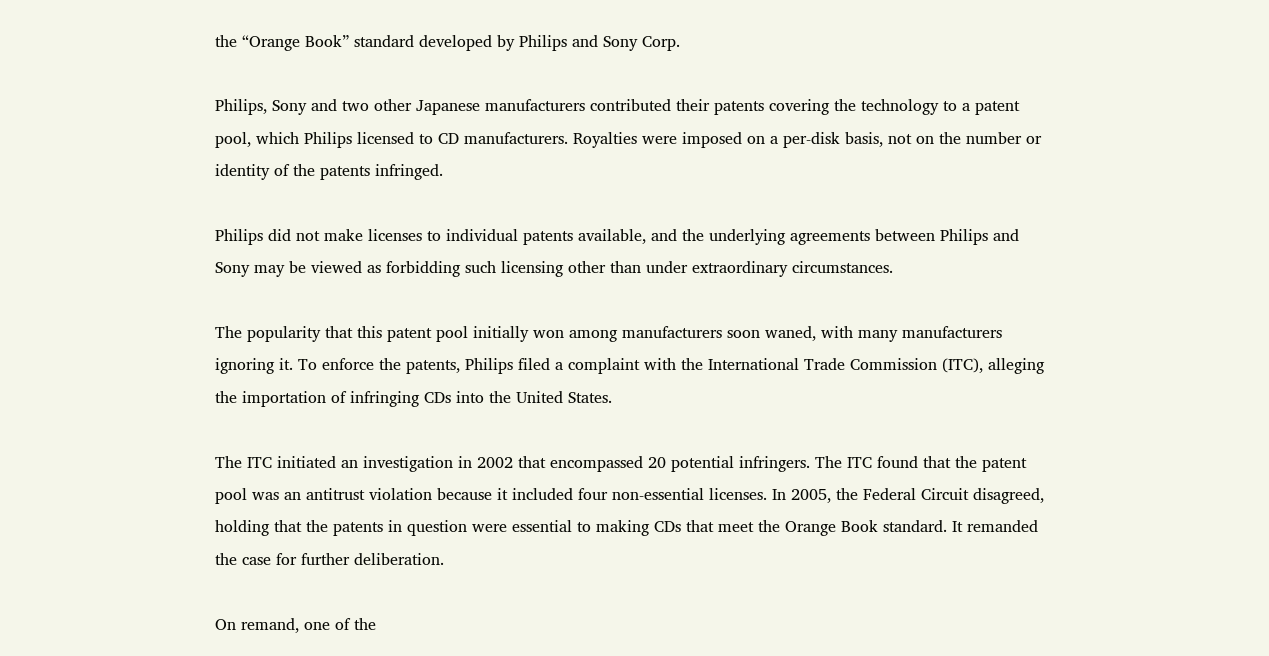the “Orange Book” standard developed by Philips and Sony Corp.

Philips, Sony and two other Japanese manufacturers contributed their patents covering the technology to a patent pool, which Philips licensed to CD manufacturers. Royalties were imposed on a per-disk basis, not on the number or identity of the patents infringed.

Philips did not make licenses to individual patents available, and the underlying agreements between Philips and Sony may be viewed as forbidding such licensing other than under extraordinary circumstances.

The popularity that this patent pool initially won among manufacturers soon waned, with many manufacturers ignoring it. To enforce the patents, Philips filed a complaint with the International Trade Commission (ITC), alleging the importation of infringing CDs into the United States.

The ITC initiated an investigation in 2002 that encompassed 20 potential infringers. The ITC found that the patent pool was an antitrust violation because it included four non-essential licenses. In 2005, the Federal Circuit disagreed, holding that the patents in question were essential to making CDs that meet the Orange Book standard. It remanded the case for further deliberation.

On remand, one of the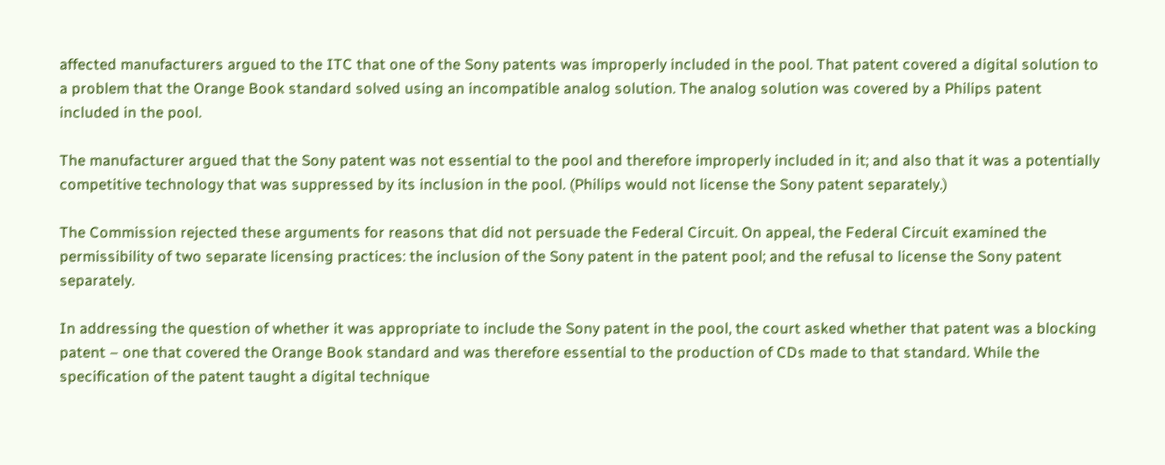affected manufacturers argued to the ITC that one of the Sony patents was improperly included in the pool. That patent covered a digital solution to a problem that the Orange Book standard solved using an incompatible analog solution. The analog solution was covered by a Philips patent included in the pool.

The manufacturer argued that the Sony patent was not essential to the pool and therefore improperly included in it; and also that it was a potentially competitive technology that was suppressed by its inclusion in the pool. (Philips would not license the Sony patent separately.)

The Commission rejected these arguments for reasons that did not persuade the Federal Circuit. On appeal, the Federal Circuit examined the permissibility of two separate licensing practices: the inclusion of the Sony patent in the patent pool; and the refusal to license the Sony patent separately.

In addressing the question of whether it was appropriate to include the Sony patent in the pool, the court asked whether that patent was a blocking patent – one that covered the Orange Book standard and was therefore essential to the production of CDs made to that standard. While the specification of the patent taught a digital technique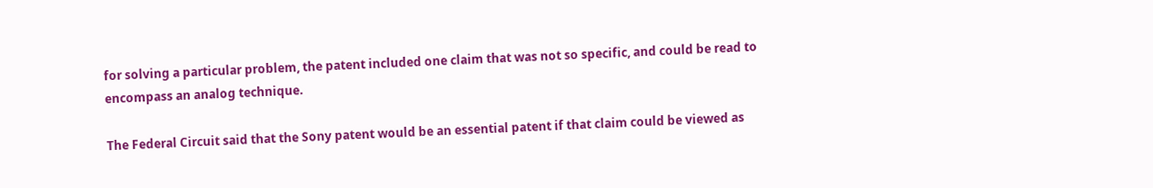for solving a particular problem, the patent included one claim that was not so specific, and could be read to encompass an analog technique.

The Federal Circuit said that the Sony patent would be an essential patent if that claim could be viewed as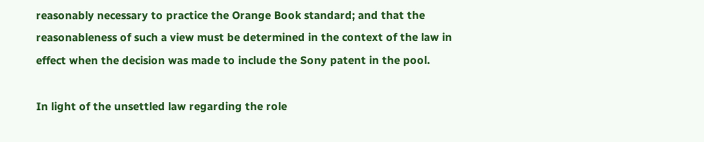reasonably necessary to practice the Orange Book standard; and that the reasonableness of such a view must be determined in the context of the law in effect when the decision was made to include the Sony patent in the pool.

In light of the unsettled law regarding the role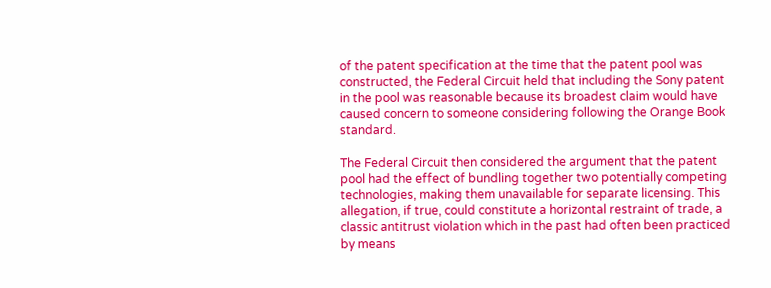of the patent specification at the time that the patent pool was constructed, the Federal Circuit held that including the Sony patent in the pool was reasonable because its broadest claim would have caused concern to someone considering following the Orange Book standard.

The Federal Circuit then considered the argument that the patent pool had the effect of bundling together two potentially competing technologies, making them unavailable for separate licensing. This allegation, if true, could constitute a horizontal restraint of trade, a classic antitrust violation which in the past had often been practiced by means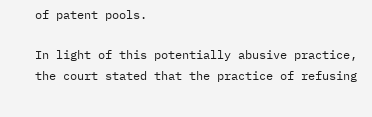of patent pools.

In light of this potentially abusive practice, the court stated that the practice of refusing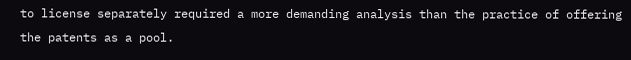to license separately required a more demanding analysis than the practice of offering the patents as a pool.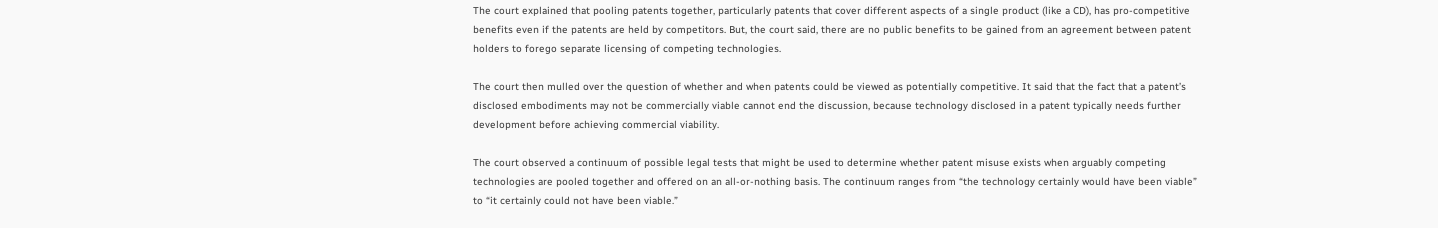The court explained that pooling patents together, particularly patents that cover different aspects of a single product (like a CD), has pro-competitive benefits even if the patents are held by competitors. But, the court said, there are no public benefits to be gained from an agreement between patent holders to forego separate licensing of competing technologies.

The court then mulled over the question of whether and when patents could be viewed as potentially competitive. It said that the fact that a patent’s disclosed embodiments may not be commercially viable cannot end the discussion, because technology disclosed in a patent typically needs further development before achieving commercial viability.

The court observed a continuum of possible legal tests that might be used to determine whether patent misuse exists when arguably competing technologies are pooled together and offered on an all-or-nothing basis. The continuum ranges from “the technology certainly would have been viable” to “it certainly could not have been viable.”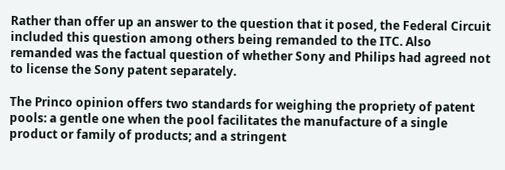Rather than offer up an answer to the question that it posed, the Federal Circuit included this question among others being remanded to the ITC. Also remanded was the factual question of whether Sony and Philips had agreed not to license the Sony patent separately.

The Princo opinion offers two standards for weighing the propriety of patent pools: a gentle one when the pool facilitates the manufacture of a single product or family of products; and a stringent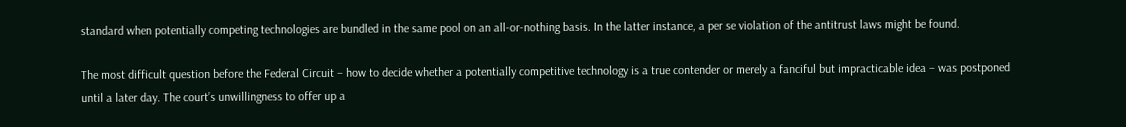standard when potentially competing technologies are bundled in the same pool on an all-or-nothing basis. In the latter instance, a per se violation of the antitrust laws might be found.

The most difficult question before the Federal Circuit – how to decide whether a potentially competitive technology is a true contender or merely a fanciful but impracticable idea – was postponed until a later day. The court’s unwillingness to offer up a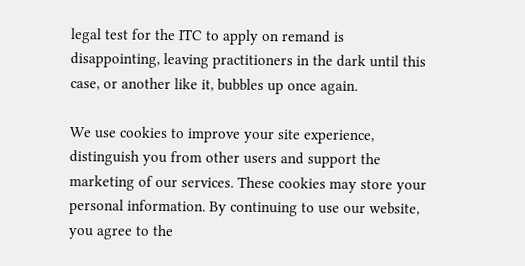legal test for the ITC to apply on remand is disappointing, leaving practitioners in the dark until this case, or another like it, bubbles up once again.

We use cookies to improve your site experience, distinguish you from other users and support the marketing of our services. These cookies may store your personal information. By continuing to use our website, you agree to the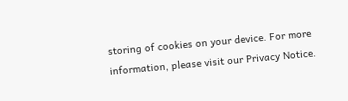storing of cookies on your device. For more information, please visit our Privacy Notice.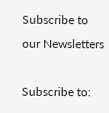Subscribe to our Newsletters

Subscribe to: